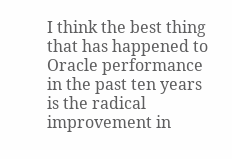I think the best thing that has happened to Oracle performance in the past ten years is the radical improvement in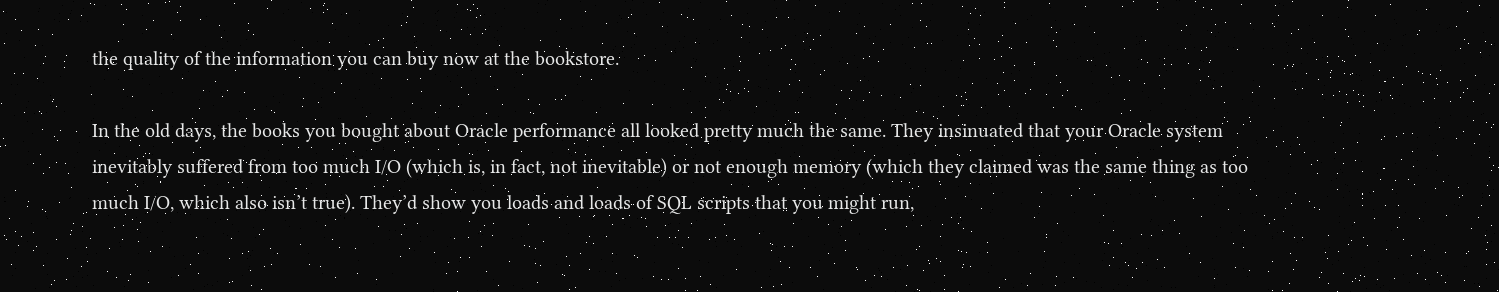the quality of the information you can buy now at the bookstore.

In the old days, the books you bought about Oracle performance all looked pretty much the same. They insinuated that your Oracle system inevitably suffered from too much I/O (which is, in fact, not inevitable) or not enough memory (which they claimed was the same thing as too much I/O, which also isn’t true). They’d show you loads and loads of SQL scripts that you might run,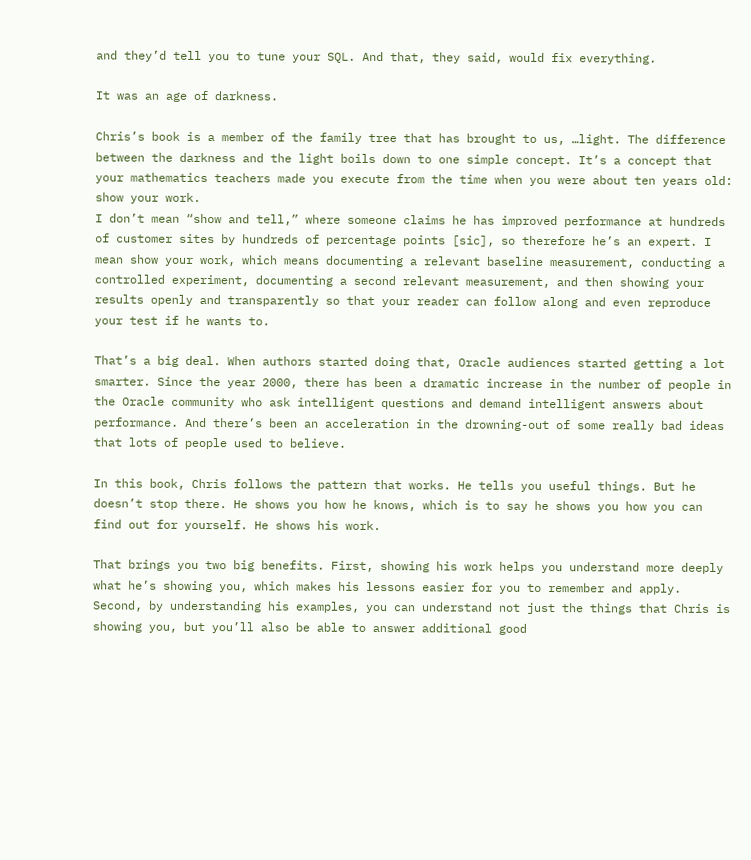and they’d tell you to tune your SQL. And that, they said, would fix everything.

It was an age of darkness.

Chris’s book is a member of the family tree that has brought to us, …light. The difference between the darkness and the light boils down to one simple concept. It’s a concept that your mathematics teachers made you execute from the time when you were about ten years old: show your work.
I don’t mean “show and tell,” where someone claims he has improved performance at hundreds of customer sites by hundreds of percentage points [sic], so therefore he’s an expert. I mean show your work, which means documenting a relevant baseline measurement, conducting a controlled experiment, documenting a second relevant measurement, and then showing your results openly and transparently so that your reader can follow along and even reproduce your test if he wants to.

That’s a big deal. When authors started doing that, Oracle audiences started getting a lot smarter. Since the year 2000, there has been a dramatic increase in the number of people in the Oracle community who ask intelligent questions and demand intelligent answers about performance. And there’s been an acceleration in the drowning-out of some really bad ideas that lots of people used to believe.

In this book, Chris follows the pattern that works. He tells you useful things. But he doesn’t stop there. He shows you how he knows, which is to say he shows you how you can find out for yourself. He shows his work.

That brings you two big benefits. First, showing his work helps you understand more deeply what he’s showing you, which makes his lessons easier for you to remember and apply. Second, by understanding his examples, you can understand not just the things that Chris is showing you, but you’ll also be able to answer additional good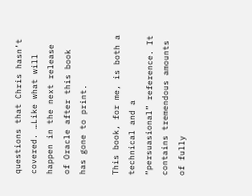questions that Chris hasn’t covered. …Like what will happen in the next release of Oracle after this book has gone to print.

This book, for me, is both a technical and a “persuasional” reference. It contains tremendous amounts of fully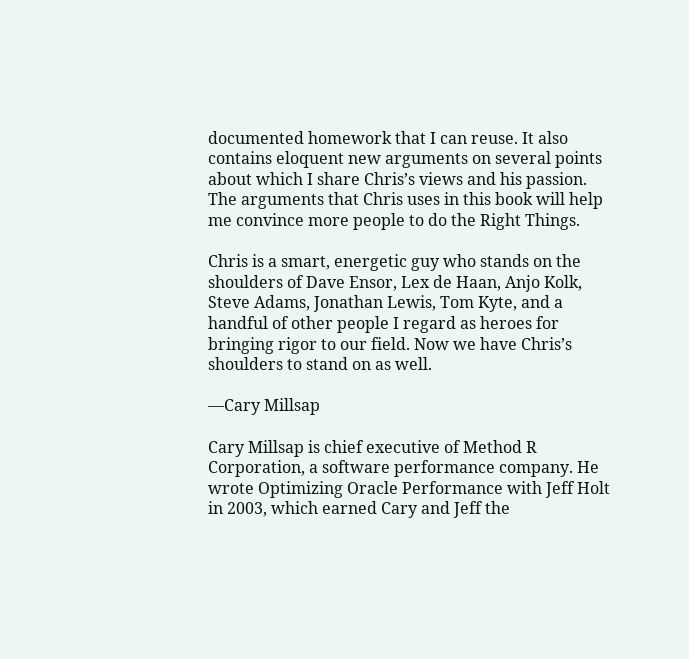documented homework that I can reuse. It also contains eloquent new arguments on several points about which I share Chris’s views and his passion. The arguments that Chris uses in this book will help me convince more people to do the Right Things.

Chris is a smart, energetic guy who stands on the shoulders of Dave Ensor, Lex de Haan, Anjo Kolk, Steve Adams, Jonathan Lewis, Tom Kyte, and a handful of other people I regard as heroes for bringing rigor to our field. Now we have Chris’s shoulders to stand on as well.

—Cary Millsap

Cary Millsap is chief executive of Method R Corporation, a software performance company. He wrote Optimizing Oracle Performance with Jeff Holt in 2003, which earned Cary and Jeff the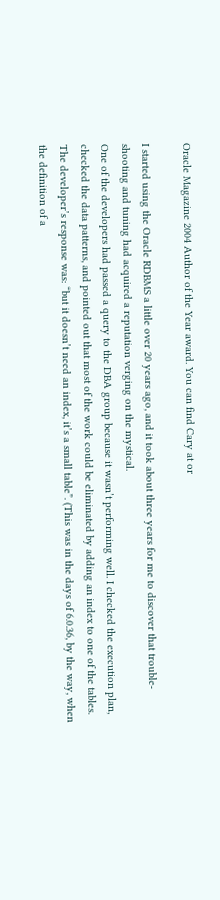Oracle Magazine 2004 Author of the Year award. You can find Cary at or

I started using the Oracle RDBMS a little over 20 years ago, and it took about three years for me to discover that trouble-shooting and tuning had acquired a reputation verging on the mystical.
One of the developers had passed a query to the DBA group because it wasn’t performing well. I checked the execution plan, checked the data patterns, and pointed out that most of the work could be eliminated by adding an index to one of the tables. The developer’s response was: “but it doesn’t need an index, it’s a small table”. (This was in the days of 6.0.36, by the way, when the definition of a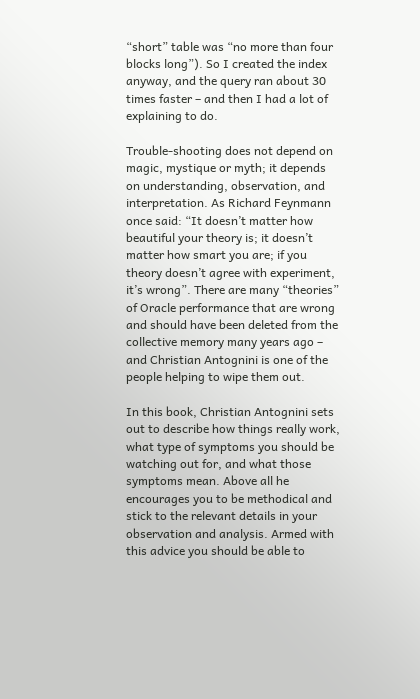“short” table was “no more than four blocks long”). So I created the index anyway, and the query ran about 30 times faster – and then I had a lot of explaining to do.

Trouble-shooting does not depend on magic, mystique or myth; it depends on understanding, observation, and interpretation. As Richard Feynmann once said: “It doesn’t matter how beautiful your theory is; it doesn’t matter how smart you are; if you theory doesn’t agree with experiment, it’s wrong”. There are many “theories” of Oracle performance that are wrong and should have been deleted from the collective memory many years ago – and Christian Antognini is one of the people helping to wipe them out.

In this book, Christian Antognini sets out to describe how things really work, what type of symptoms you should be watching out for, and what those symptoms mean. Above all he encourages you to be methodical and stick to the relevant details in your observation and analysis. Armed with this advice you should be able to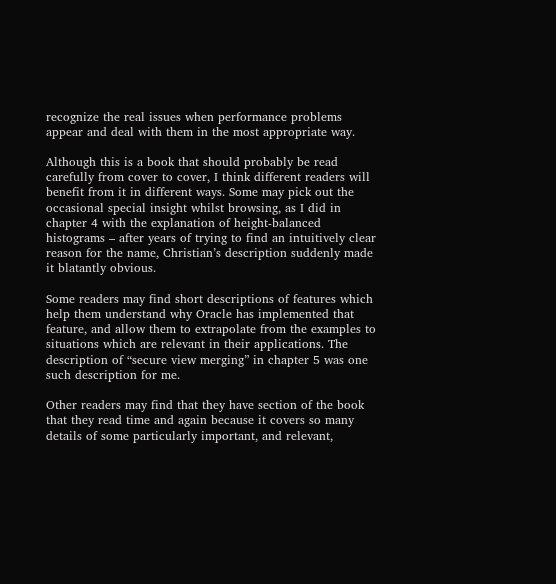recognize the real issues when performance problems appear and deal with them in the most appropriate way.

Although this is a book that should probably be read carefully from cover to cover, I think different readers will benefit from it in different ways. Some may pick out the occasional special insight whilst browsing, as I did in chapter 4 with the explanation of height-balanced histograms – after years of trying to find an intuitively clear reason for the name, Christian’s description suddenly made it blatantly obvious.

Some readers may find short descriptions of features which help them understand why Oracle has implemented that feature, and allow them to extrapolate from the examples to situations which are relevant in their applications. The description of “secure view merging” in chapter 5 was one such description for me.

Other readers may find that they have section of the book that they read time and again because it covers so many details of some particularly important, and relevant,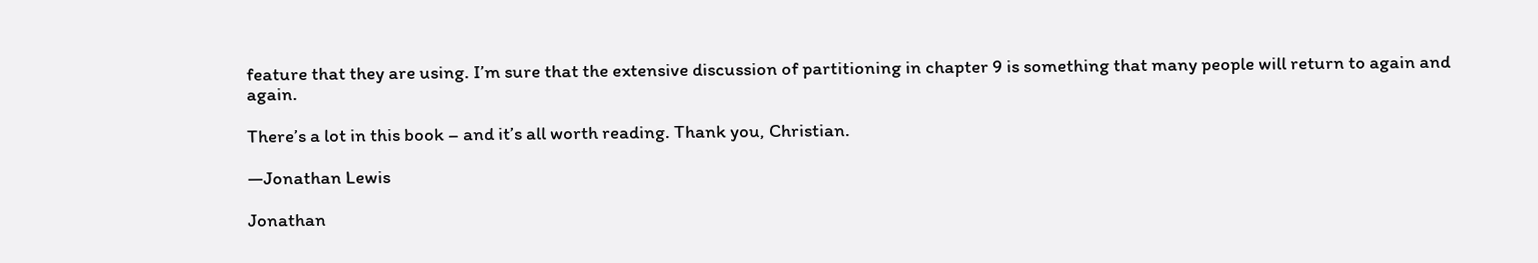feature that they are using. I’m sure that the extensive discussion of partitioning in chapter 9 is something that many people will return to again and again.

There’s a lot in this book – and it’s all worth reading. Thank you, Christian.

—Jonathan Lewis

Jonathan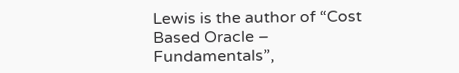Lewis is the author of “Cost Based Oracle – Fundamentals”,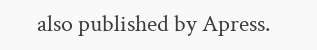also published by Apress.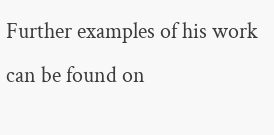Further examples of his work can be found on